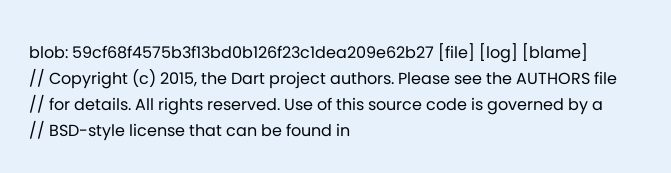blob: 59cf68f4575b3f13bd0b126f23c1dea209e62b27 [file] [log] [blame]
// Copyright (c) 2015, the Dart project authors. Please see the AUTHORS file
// for details. All rights reserved. Use of this source code is governed by a
// BSD-style license that can be found in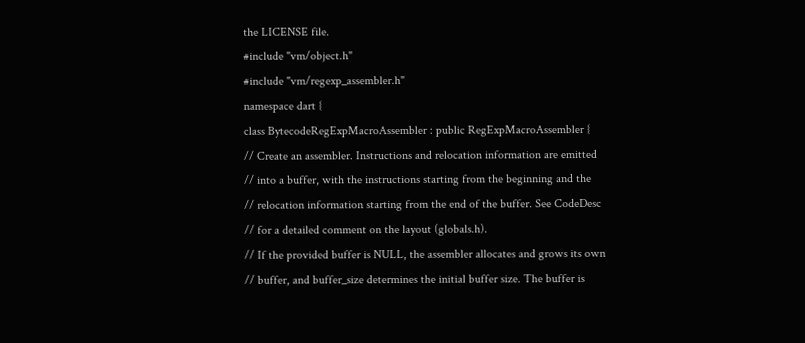the LICENSE file.
#include "vm/object.h"
#include "vm/regexp_assembler.h"
namespace dart {
class BytecodeRegExpMacroAssembler : public RegExpMacroAssembler {
// Create an assembler. Instructions and relocation information are emitted
// into a buffer, with the instructions starting from the beginning and the
// relocation information starting from the end of the buffer. See CodeDesc
// for a detailed comment on the layout (globals.h).
// If the provided buffer is NULL, the assembler allocates and grows its own
// buffer, and buffer_size determines the initial buffer size. The buffer is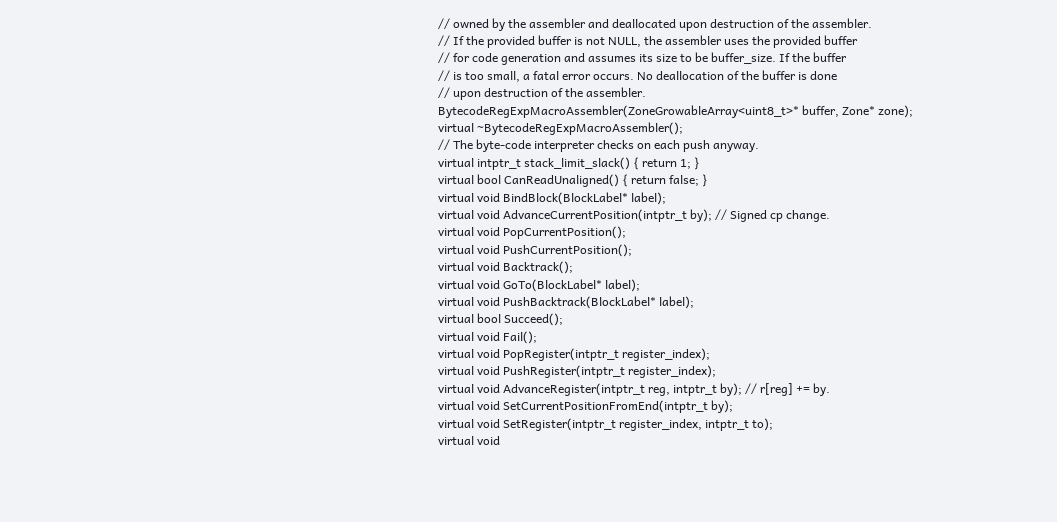// owned by the assembler and deallocated upon destruction of the assembler.
// If the provided buffer is not NULL, the assembler uses the provided buffer
// for code generation and assumes its size to be buffer_size. If the buffer
// is too small, a fatal error occurs. No deallocation of the buffer is done
// upon destruction of the assembler.
BytecodeRegExpMacroAssembler(ZoneGrowableArray<uint8_t>* buffer, Zone* zone);
virtual ~BytecodeRegExpMacroAssembler();
// The byte-code interpreter checks on each push anyway.
virtual intptr_t stack_limit_slack() { return 1; }
virtual bool CanReadUnaligned() { return false; }
virtual void BindBlock(BlockLabel* label);
virtual void AdvanceCurrentPosition(intptr_t by); // Signed cp change.
virtual void PopCurrentPosition();
virtual void PushCurrentPosition();
virtual void Backtrack();
virtual void GoTo(BlockLabel* label);
virtual void PushBacktrack(BlockLabel* label);
virtual bool Succeed();
virtual void Fail();
virtual void PopRegister(intptr_t register_index);
virtual void PushRegister(intptr_t register_index);
virtual void AdvanceRegister(intptr_t reg, intptr_t by); // r[reg] += by.
virtual void SetCurrentPositionFromEnd(intptr_t by);
virtual void SetRegister(intptr_t register_index, intptr_t to);
virtual void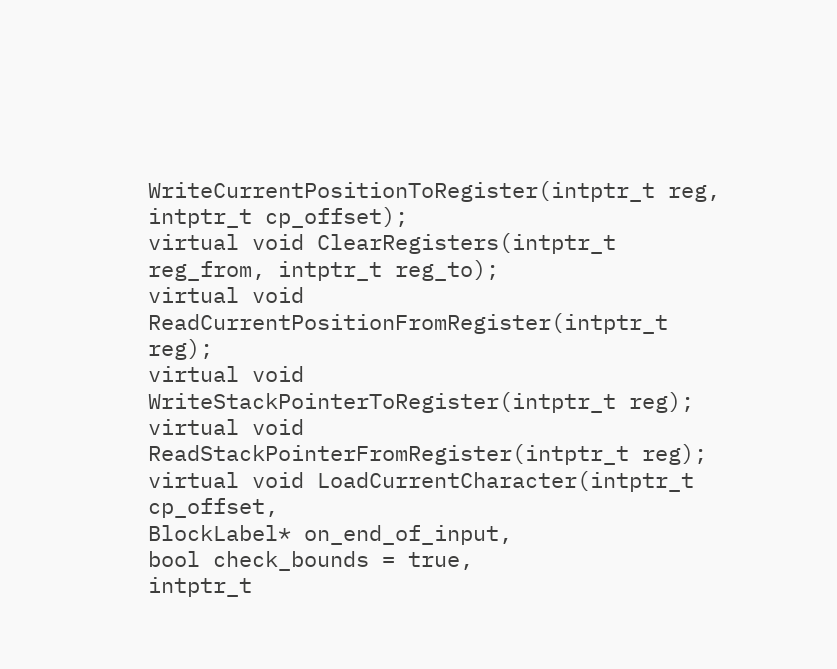WriteCurrentPositionToRegister(intptr_t reg, intptr_t cp_offset);
virtual void ClearRegisters(intptr_t reg_from, intptr_t reg_to);
virtual void ReadCurrentPositionFromRegister(intptr_t reg);
virtual void WriteStackPointerToRegister(intptr_t reg);
virtual void ReadStackPointerFromRegister(intptr_t reg);
virtual void LoadCurrentCharacter(intptr_t cp_offset,
BlockLabel* on_end_of_input,
bool check_bounds = true,
intptr_t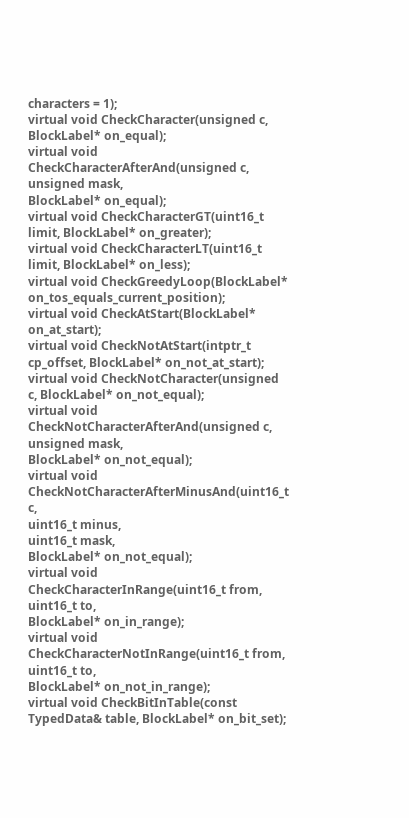characters = 1);
virtual void CheckCharacter(unsigned c, BlockLabel* on_equal);
virtual void CheckCharacterAfterAnd(unsigned c,
unsigned mask,
BlockLabel* on_equal);
virtual void CheckCharacterGT(uint16_t limit, BlockLabel* on_greater);
virtual void CheckCharacterLT(uint16_t limit, BlockLabel* on_less);
virtual void CheckGreedyLoop(BlockLabel* on_tos_equals_current_position);
virtual void CheckAtStart(BlockLabel* on_at_start);
virtual void CheckNotAtStart(intptr_t cp_offset, BlockLabel* on_not_at_start);
virtual void CheckNotCharacter(unsigned c, BlockLabel* on_not_equal);
virtual void CheckNotCharacterAfterAnd(unsigned c,
unsigned mask,
BlockLabel* on_not_equal);
virtual void CheckNotCharacterAfterMinusAnd(uint16_t c,
uint16_t minus,
uint16_t mask,
BlockLabel* on_not_equal);
virtual void CheckCharacterInRange(uint16_t from,
uint16_t to,
BlockLabel* on_in_range);
virtual void CheckCharacterNotInRange(uint16_t from,
uint16_t to,
BlockLabel* on_not_in_range);
virtual void CheckBitInTable(const TypedData& table, BlockLabel* on_bit_set);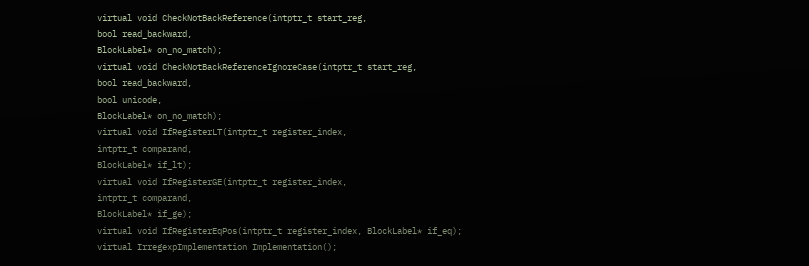virtual void CheckNotBackReference(intptr_t start_reg,
bool read_backward,
BlockLabel* on_no_match);
virtual void CheckNotBackReferenceIgnoreCase(intptr_t start_reg,
bool read_backward,
bool unicode,
BlockLabel* on_no_match);
virtual void IfRegisterLT(intptr_t register_index,
intptr_t comparand,
BlockLabel* if_lt);
virtual void IfRegisterGE(intptr_t register_index,
intptr_t comparand,
BlockLabel* if_ge);
virtual void IfRegisterEqPos(intptr_t register_index, BlockLabel* if_eq);
virtual IrregexpImplementation Implementation();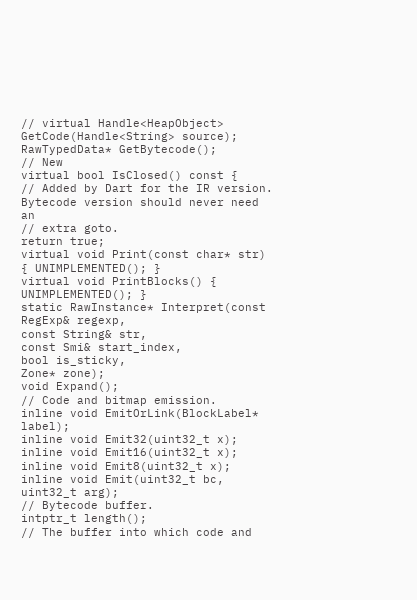// virtual Handle<HeapObject> GetCode(Handle<String> source);
RawTypedData* GetBytecode();
// New
virtual bool IsClosed() const {
// Added by Dart for the IR version. Bytecode version should never need an
// extra goto.
return true;
virtual void Print(const char* str) { UNIMPLEMENTED(); }
virtual void PrintBlocks() { UNIMPLEMENTED(); }
static RawInstance* Interpret(const RegExp& regexp,
const String& str,
const Smi& start_index,
bool is_sticky,
Zone* zone);
void Expand();
// Code and bitmap emission.
inline void EmitOrLink(BlockLabel* label);
inline void Emit32(uint32_t x);
inline void Emit16(uint32_t x);
inline void Emit8(uint32_t x);
inline void Emit(uint32_t bc, uint32_t arg);
// Bytecode buffer.
intptr_t length();
// The buffer into which code and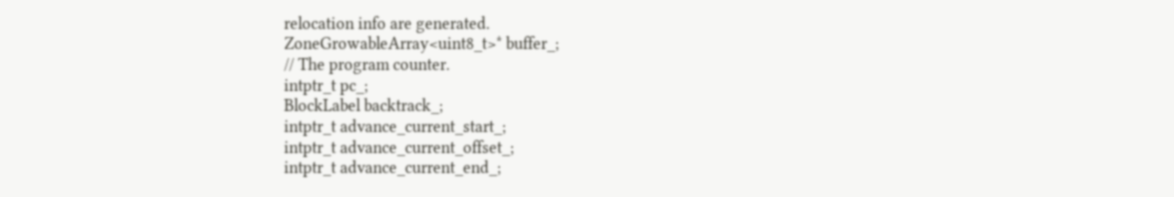relocation info are generated.
ZoneGrowableArray<uint8_t>* buffer_;
// The program counter.
intptr_t pc_;
BlockLabel backtrack_;
intptr_t advance_current_start_;
intptr_t advance_current_offset_;
intptr_t advance_current_end_;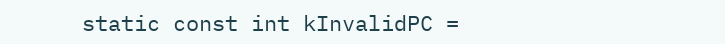static const int kInvalidPC =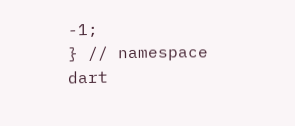-1;
} // namespace dart